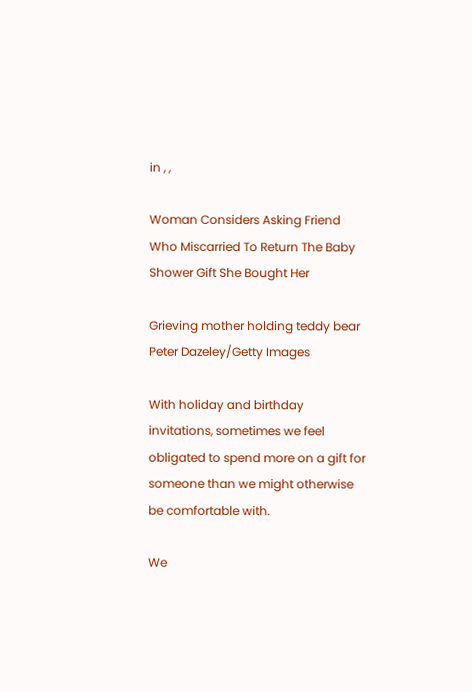in , ,

Woman Considers Asking Friend Who Miscarried To Return The Baby Shower Gift She Bought Her

Grieving mother holding teddy bear
Peter Dazeley/Getty Images

With holiday and birthday invitations, sometimes we feel obligated to spend more on a gift for someone than we might otherwise be comfortable with.

We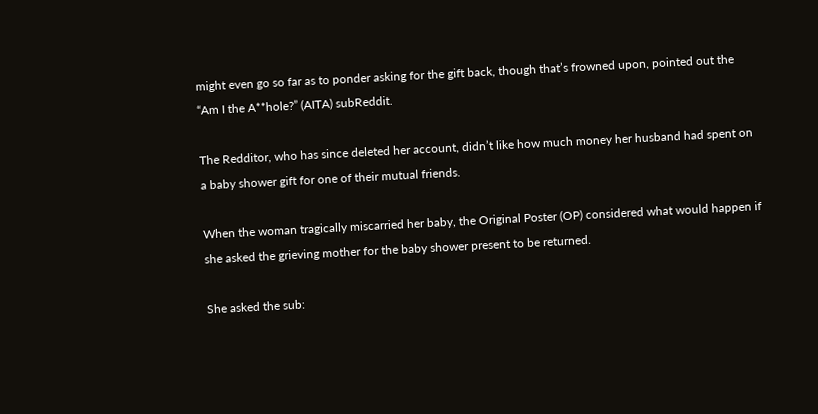might even go so far as to ponder asking for the gift back, though that’s frowned upon, pointed out the “Am I the A**hole?” (AITA) subReddit.

The Redditor, who has since deleted her account, didn’t like how much money her husband had spent on a baby shower gift for one of their mutual friends.

When the woman tragically miscarried her baby, the Original Poster (OP) considered what would happen if she asked the grieving mother for the baby shower present to be returned.

She asked the sub: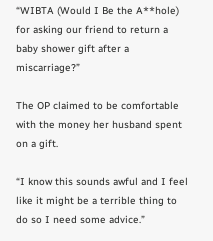“WIBTA (Would I Be the A**hole) for asking our friend to return a baby shower gift after a miscarriage?”

The OP claimed to be comfortable with the money her husband spent on a gift.

“I know this sounds awful and I feel like it might be a terrible thing to do so I need some advice.”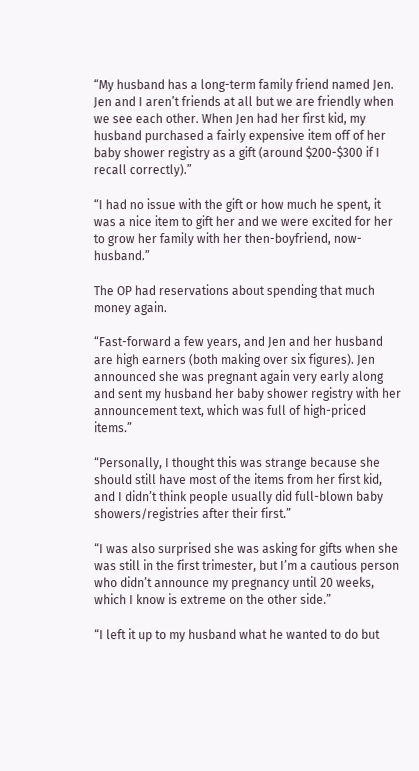“My husband has a long-term family friend named Jen. Jen and I aren’t friends at all but we are friendly when we see each other. When Jen had her first kid, my husband purchased a fairly expensive item off of her baby shower registry as a gift (around $200-$300 if I recall correctly).”

“I had no issue with the gift or how much he spent, it was a nice item to gift her and we were excited for her to grow her family with her then-boyfriend, now-husband.”

The OP had reservations about spending that much money again.

“Fast-forward a few years, and Jen and her husband are high earners (both making over six figures). Jen announced she was pregnant again very early along and sent my husband her baby shower registry with her announcement text, which was full of high-priced items.”

“Personally, I thought this was strange because she should still have most of the items from her first kid, and I didn’t think people usually did full-blown baby showers/registries after their first.”

“I was also surprised she was asking for gifts when she was still in the first trimester, but I’m a cautious person who didn’t announce my pregnancy until 20 weeks, which I know is extreme on the other side.”

“I left it up to my husband what he wanted to do but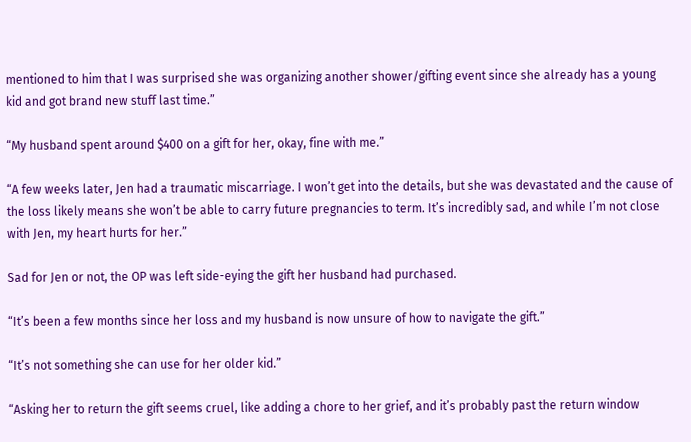mentioned to him that I was surprised she was organizing another shower/gifting event since she already has a young kid and got brand new stuff last time.”

“My husband spent around $400 on a gift for her, okay, fine with me.”

“A few weeks later, Jen had a traumatic miscarriage. I won’t get into the details, but she was devastated and the cause of the loss likely means she won’t be able to carry future pregnancies to term. It’s incredibly sad, and while I’m not close with Jen, my heart hurts for her.”

Sad for Jen or not, the OP was left side-eying the gift her husband had purchased.

“It’s been a few months since her loss and my husband is now unsure of how to navigate the gift.”

“It’s not something she can use for her older kid.”

“Asking her to return the gift seems cruel, like adding a chore to her grief, and it’s probably past the return window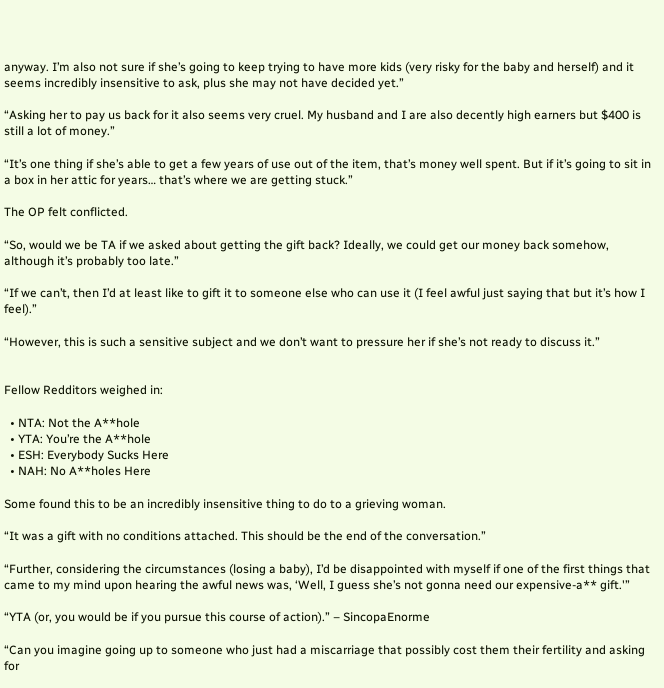anyway. I’m also not sure if she’s going to keep trying to have more kids (very risky for the baby and herself) and it seems incredibly insensitive to ask, plus she may not have decided yet.”

“Asking her to pay us back for it also seems very cruel. My husband and I are also decently high earners but $400 is still a lot of money.”

“It’s one thing if she’s able to get a few years of use out of the item, that’s money well spent. But if it’s going to sit in a box in her attic for years… that’s where we are getting stuck.”

The OP felt conflicted.

“So, would we be TA if we asked about getting the gift back? Ideally, we could get our money back somehow, although it’s probably too late.”

“If we can’t, then I’d at least like to gift it to someone else who can use it (I feel awful just saying that but it’s how I feel).”

“However, this is such a sensitive subject and we don’t want to pressure her if she’s not ready to discuss it.”


Fellow Redditors weighed in:

  • NTA: Not the A**hole
  • YTA: You’re the A**hole
  • ESH: Everybody Sucks Here
  • NAH: No A**holes Here

Some found this to be an incredibly insensitive thing to do to a grieving woman.

“It was a gift with no conditions attached. This should be the end of the conversation.”

“Further, considering the circumstances (losing a baby), I’d be disappointed with myself if one of the first things that came to my mind upon hearing the awful news was, ‘Well, I guess she’s not gonna need our expensive-a** gift.'”

“YTA (or, you would be if you pursue this course of action).” – SincopaEnorme

“Can you imagine going up to someone who just had a miscarriage that possibly cost them their fertility and asking for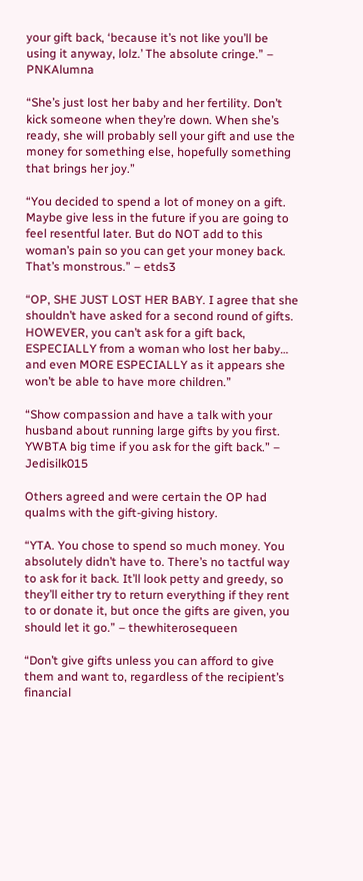your gift back, ‘because it’s not like you’ll be using it anyway, lolz.’ The absolute cringe.” – PNKAlumna

“She’s just lost her baby and her fertility. Don’t kick someone when they’re down. When she’s ready, she will probably sell your gift and use the money for something else, hopefully something that brings her joy.”

“You decided to spend a lot of money on a gift. Maybe give less in the future if you are going to feel resentful later. But do NOT add to this woman’s pain so you can get your money back. That’s monstrous.” – etds3

“OP, SHE JUST LOST HER BABY. I agree that she shouldn’t have asked for a second round of gifts. HOWEVER, you can’t ask for a gift back, ESPECIALLY from a woman who lost her baby… and even MORE ESPECIALLY as it appears she won’t be able to have more children.”

“Show compassion and have a talk with your husband about running large gifts by you first. YWBTA big time if you ask for the gift back.” – Jedisilk015

Others agreed and were certain the OP had qualms with the gift-giving history.

“YTA. You chose to spend so much money. You absolutely didn’t have to. There’s no tactful way to ask for it back. It’ll look petty and greedy, so they’ll either try to return everything if they rent to or donate it, but once the gifts are given, you should let it go.” – thewhiterosequeen

“Don’t give gifts unless you can afford to give them and want to, regardless of the recipient’s financial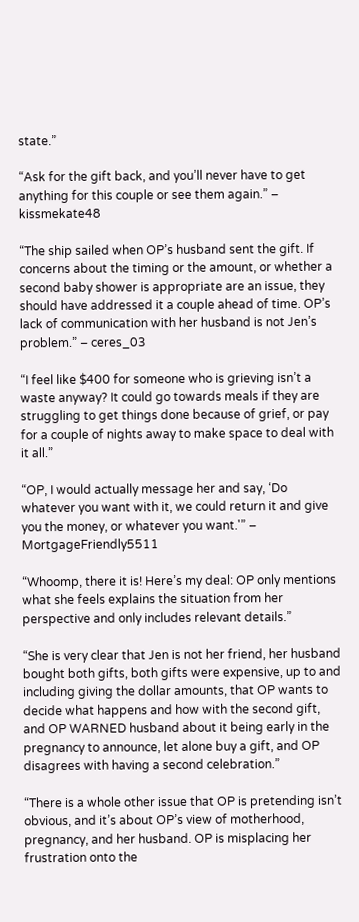state.”

“Ask for the gift back, and you’ll never have to get anything for this couple or see them again.” – kissmekate48

“The ship sailed when OP’s husband sent the gift. If concerns about the timing or the amount, or whether a second baby shower is appropriate are an issue, they should have addressed it a couple ahead of time. OP’s lack of communication with her husband is not Jen’s problem.” – ceres_03

“I feel like $400 for someone who is grieving isn’t a waste anyway? It could go towards meals if they are struggling to get things done because of grief, or pay for a couple of nights away to make space to deal with it all.”

“OP, I would actually message her and say, ‘Do whatever you want with it, we could return it and give you the money, or whatever you want.'” – MortgageFriendly5511

“Whoomp, there it is! Here’s my deal: OP only mentions what she feels explains the situation from her perspective and only includes relevant details.”

“She is very clear that Jen is not her friend, her husband bought both gifts, both gifts were expensive, up to and including giving the dollar amounts, that OP wants to decide what happens and how with the second gift, and OP WARNED husband about it being early in the pregnancy to announce, let alone buy a gift, and OP disagrees with having a second celebration.”

“There is a whole other issue that OP is pretending isn’t obvious, and it’s about OP’s view of motherhood, pregnancy, and her husband. OP is misplacing her frustration onto the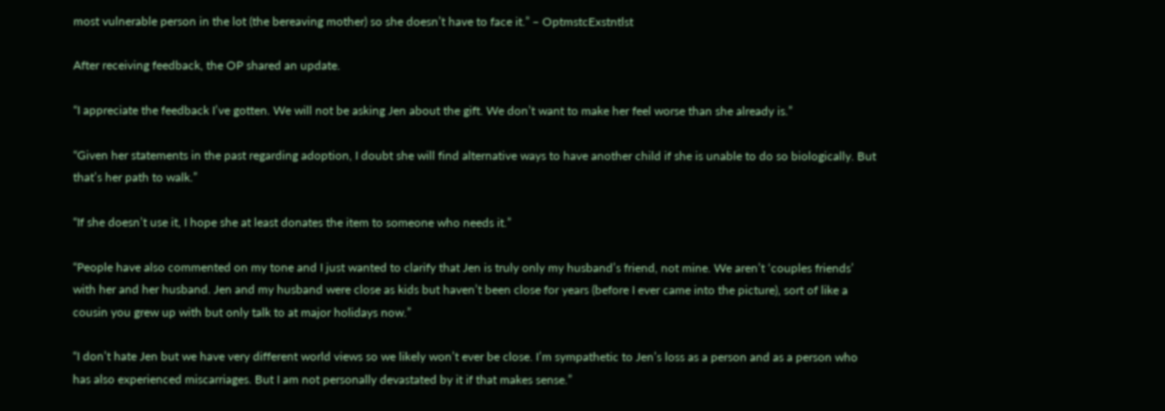most vulnerable person in the lot (the bereaving mother) so she doesn’t have to face it.” – OptmstcExstntlst

After receiving feedback, the OP shared an update.

“I appreciate the feedback I’ve gotten. We will not be asking Jen about the gift. We don’t want to make her feel worse than she already is.”

“Given her statements in the past regarding adoption, I doubt she will find alternative ways to have another child if she is unable to do so biologically. But that’s her path to walk.”

“If she doesn’t use it, I hope she at least donates the item to someone who needs it.”

“People have also commented on my tone and I just wanted to clarify that Jen is truly only my husband’s friend, not mine. We aren’t ‘couples friends’ with her and her husband. Jen and my husband were close as kids but haven’t been close for years (before I ever came into the picture), sort of like a cousin you grew up with but only talk to at major holidays now.”

“I don’t hate Jen but we have very different world views so we likely won’t ever be close. I’m sympathetic to Jen’s loss as a person and as a person who has also experienced miscarriages. But I am not personally devastated by it if that makes sense.”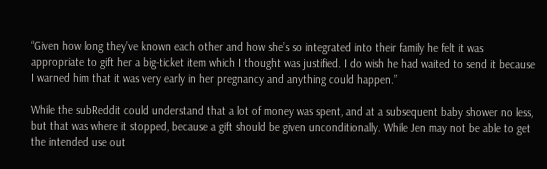“Given how long they’ve known each other and how she’s so integrated into their family he felt it was appropriate to gift her a big-ticket item which I thought was justified. I do wish he had waited to send it because I warned him that it was very early in her pregnancy and anything could happen.”

While the subReddit could understand that a lot of money was spent, and at a subsequent baby shower no less, but that was where it stopped, because a gift should be given unconditionally. While Jen may not be able to get the intended use out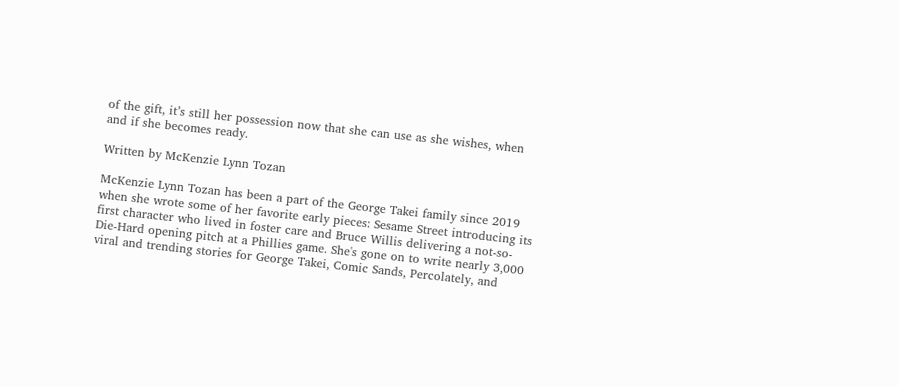of the gift, it’s still her possession now that she can use as she wishes, when and if she becomes ready.

Written by McKenzie Lynn Tozan

McKenzie Lynn Tozan has been a part of the George Takei family since 2019 when she wrote some of her favorite early pieces: Sesame Street introducing its first character who lived in foster care and Bruce Willis delivering a not-so-Die-Hard opening pitch at a Phillies game. She's gone on to write nearly 3,000 viral and trending stories for George Takei, Comic Sands, Percolately, and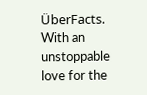ÜberFacts. With an unstoppable love for the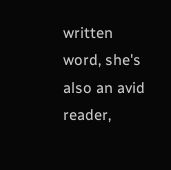written word, she's also an avid reader,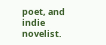poet, and indie novelist.